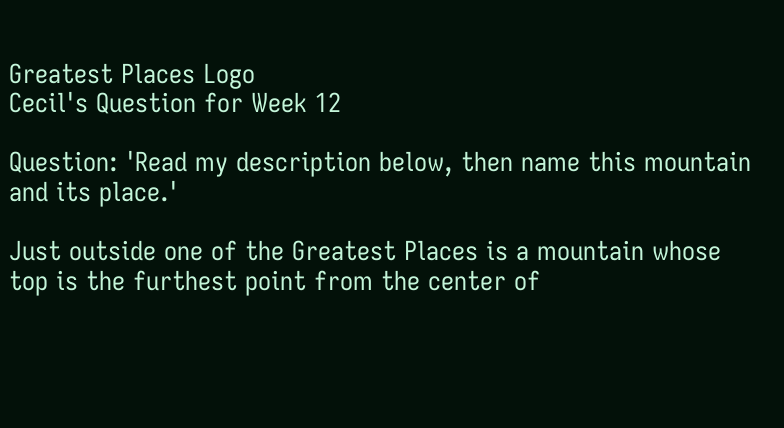Greatest Places Logo
Cecil's Question for Week 12

Question: 'Read my description below, then name this mountain and its place.'

Just outside one of the Greatest Places is a mountain whose top is the furthest point from the center of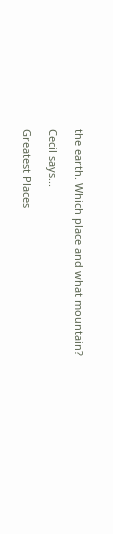the earth. Which place and what mountain?

Cecil says...

Greatest Places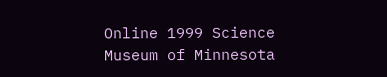Online 1999 Science Museum of Minnesota